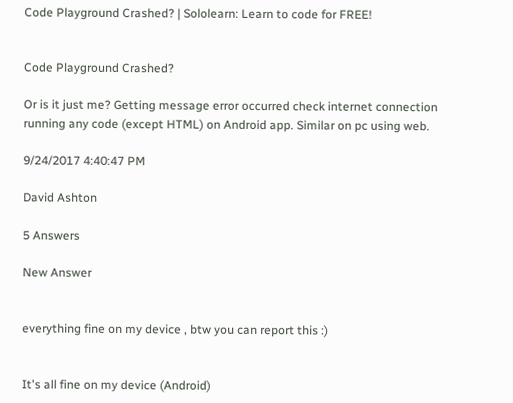Code Playground Crashed? | Sololearn: Learn to code for FREE!


Code Playground Crashed?

Or is it just me? Getting message error occurred check internet connection running any code (except HTML) on Android app. Similar on pc using web.

9/24/2017 4:40:47 PM

David Ashton

5 Answers

New Answer


everything fine on my device , btw you can report this :)


It's all fine on my device (Android)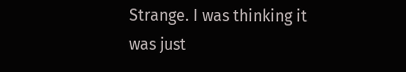Strange. I was thinking it was just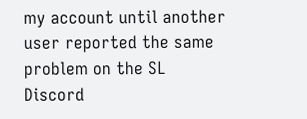my account until another user reported the same problem on the SL Discord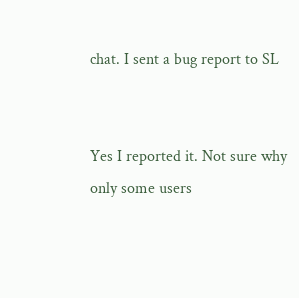chat. I sent a bug report to SL


Yes I reported it. Not sure why only some users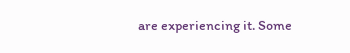are experiencing it. Some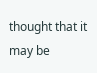thought that it may be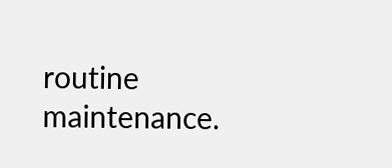routine maintenance.